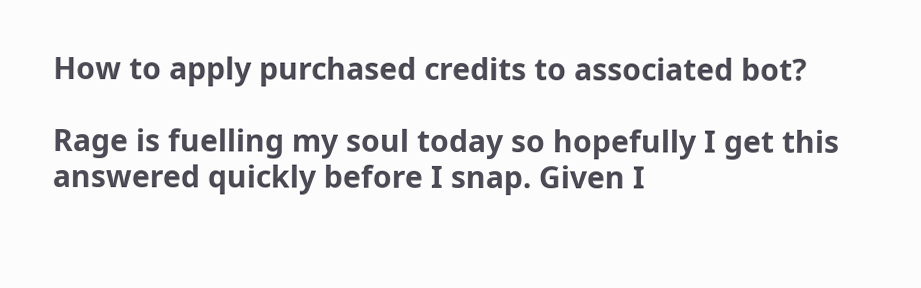How to apply purchased credits to associated bot?

Rage is fuelling my soul today so hopefully I get this answered quickly before I snap. Given I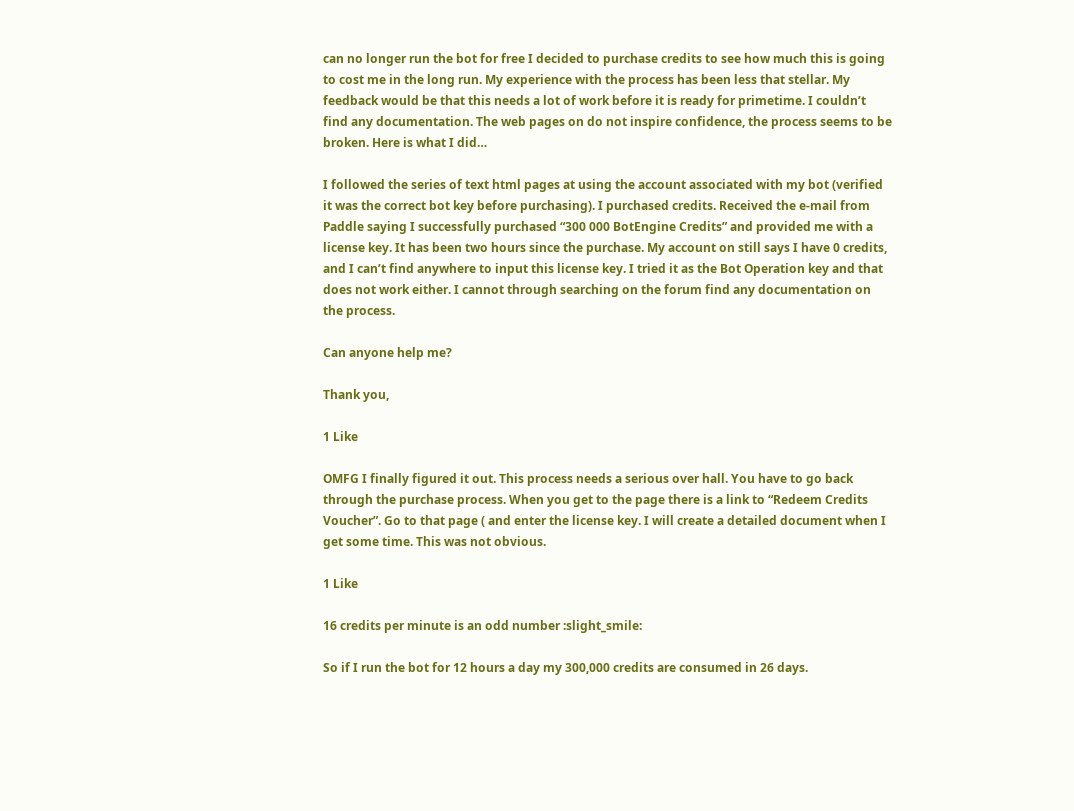can no longer run the bot for free I decided to purchase credits to see how much this is going to cost me in the long run. My experience with the process has been less that stellar. My feedback would be that this needs a lot of work before it is ready for primetime. I couldn’t find any documentation. The web pages on do not inspire confidence, the process seems to be broken. Here is what I did…

I followed the series of text html pages at using the account associated with my bot (verified it was the correct bot key before purchasing). I purchased credits. Received the e-mail from Paddle saying I successfully purchased “300 000 BotEngine Credits” and provided me with a license key. It has been two hours since the purchase. My account on still says I have 0 credits, and I can’t find anywhere to input this license key. I tried it as the Bot Operation key and that does not work either. I cannot through searching on the forum find any documentation on the process.

Can anyone help me?

Thank you,

1 Like

OMFG I finally figured it out. This process needs a serious over hall. You have to go back through the purchase process. When you get to the page there is a link to “Redeem Credits Voucher”. Go to that page ( and enter the license key. I will create a detailed document when I get some time. This was not obvious.

1 Like

16 credits per minute is an odd number :slight_smile:

So if I run the bot for 12 hours a day my 300,000 credits are consumed in 26 days.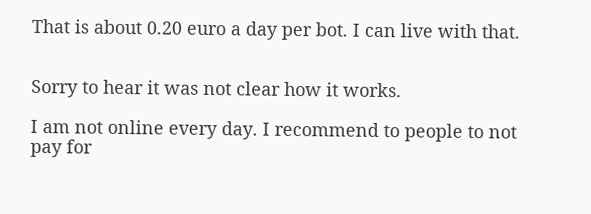That is about 0.20 euro a day per bot. I can live with that.


Sorry to hear it was not clear how it works.

I am not online every day. I recommend to people to not pay for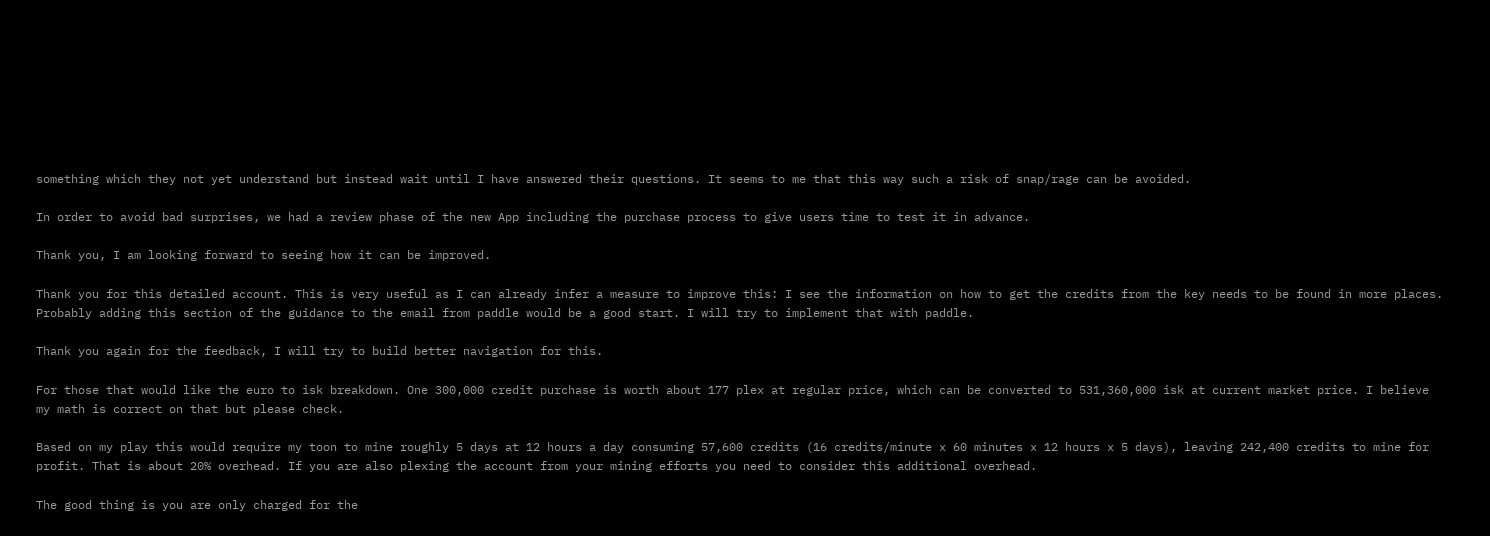something which they not yet understand but instead wait until I have answered their questions. It seems to me that this way such a risk of snap/rage can be avoided.

In order to avoid bad surprises, we had a review phase of the new App including the purchase process to give users time to test it in advance.

Thank you, I am looking forward to seeing how it can be improved.

Thank you for this detailed account. This is very useful as I can already infer a measure to improve this: I see the information on how to get the credits from the key needs to be found in more places. Probably adding this section of the guidance to the email from paddle would be a good start. I will try to implement that with paddle.

Thank you again for the feedback, I will try to build better navigation for this.

For those that would like the euro to isk breakdown. One 300,000 credit purchase is worth about 177 plex at regular price, which can be converted to 531,360,000 isk at current market price. I believe my math is correct on that but please check.

Based on my play this would require my toon to mine roughly 5 days at 12 hours a day consuming 57,600 credits (16 credits/minute x 60 minutes x 12 hours x 5 days), leaving 242,400 credits to mine for profit. That is about 20% overhead. If you are also plexing the account from your mining efforts you need to consider this additional overhead.

The good thing is you are only charged for the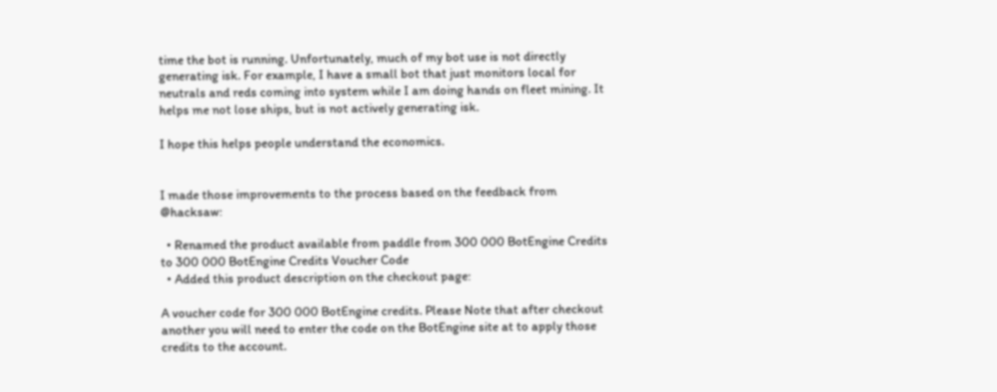time the bot is running. Unfortunately, much of my bot use is not directly generating isk. For example, I have a small bot that just monitors local for neutrals and reds coming into system while I am doing hands on fleet mining. It helps me not lose ships, but is not actively generating isk.

I hope this helps people understand the economics.


I made those improvements to the process based on the feedback from @hacksaw:

  • Renamed the product available from paddle from 300 000 BotEngine Credits to 300 000 BotEngine Credits Voucher Code
  • Added this product description on the checkout page:

A voucher code for 300 000 BotEngine credits. Please Note that after checkout another you will need to enter the code on the BotEngine site at to apply those credits to the account.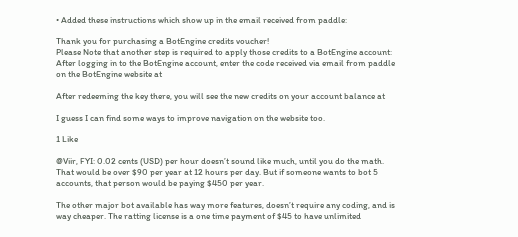• Added these instructions which show up in the email received from paddle:

Thank you for purchasing a BotEngine credits voucher!
Please Note that another step is required to apply those credits to a BotEngine account:
After logging in to the BotEngine account, enter the code received via email from paddle on the BotEngine website at

After redeeming the key there, you will see the new credits on your account balance at

I guess I can find some ways to improve navigation on the website too.

1 Like

@Viir, FYI: 0.02 cents (USD) per hour doesn’t sound like much, until you do the math. That would be over $90 per year at 12 hours per day. But if someone wants to bot 5 accounts, that person would be paying $450 per year.

The other major bot available has way more features, doesn’t require any coding, and is way cheaper. The ratting license is a one time payment of $45 to have unlimited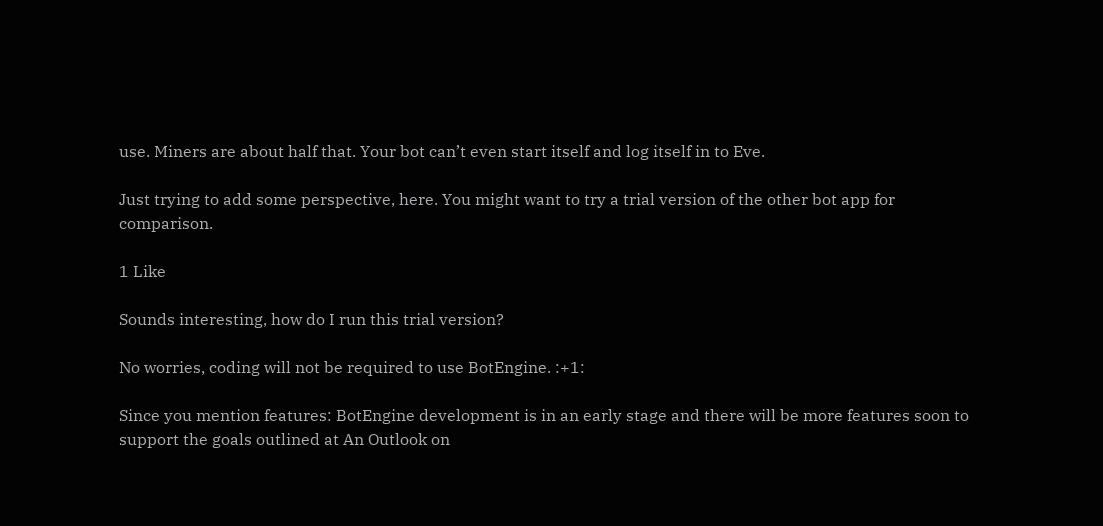use. Miners are about half that. Your bot can’t even start itself and log itself in to Eve.

Just trying to add some perspective, here. You might want to try a trial version of the other bot app for comparison.

1 Like

Sounds interesting, how do I run this trial version?

No worries, coding will not be required to use BotEngine. :+1:

Since you mention features: BotEngine development is in an early stage and there will be more features soon to support the goals outlined at An Outlook on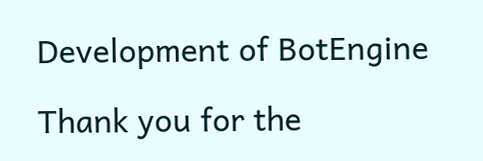Development of BotEngine

Thank you for the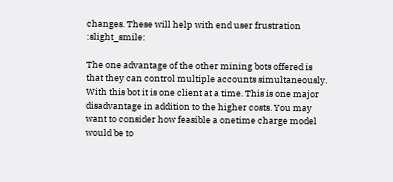changes. These will help with end user frustration :slight_smile:

The one advantage of the other mining bots offered is that they can control multiple accounts simultaneously. With this bot it is one client at a time. This is one major disadvantage in addition to the higher costs. You may want to consider how feasible a onetime charge model would be to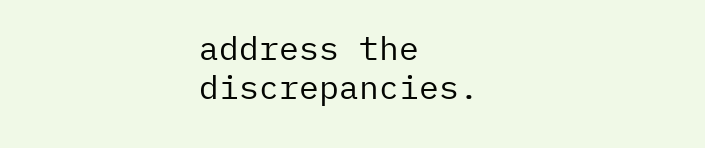address the discrepancies.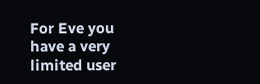For Eve you have a very limited user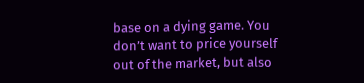base on a dying game. You don’t want to price yourself out of the market, but also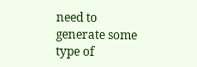need to generate some type of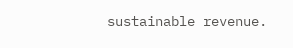sustainable revenue.